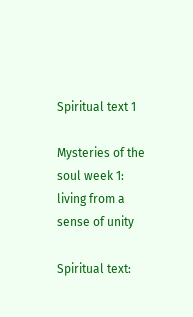Spiritual text 1

Mysteries of the soul week 1: living from a sense of unity

Spiritual text: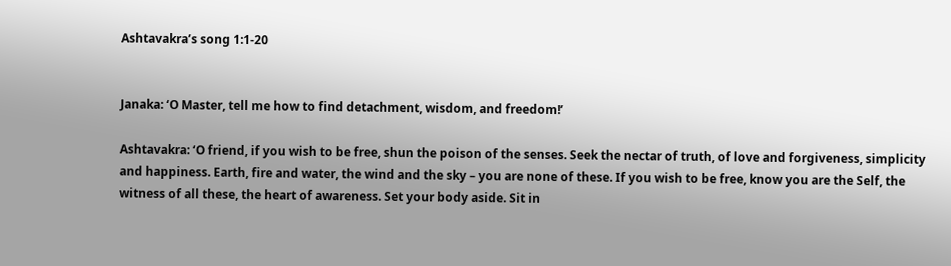Ashtavakra’s song 1:1-20


Janaka: ‘O Master, tell me how to find detachment, wisdom, and freedom!’

Ashtavakra: ‘O friend, if you wish to be free, shun the poison of the senses. Seek the nectar of truth, of love and forgiveness, simplicity and happiness. Earth, fire and water, the wind and the sky – you are none of these. If you wish to be free, know you are the Self, the witness of all these, the heart of awareness. Set your body aside. Sit in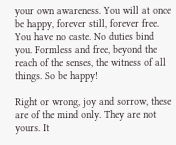your own awareness. You will at once be happy, forever still, forever free. You have no caste. No duties bind you. Formless and free, beyond the reach of the senses, the witness of all things. So be happy!

Right or wrong, joy and sorrow, these are of the mind only. They are not yours. It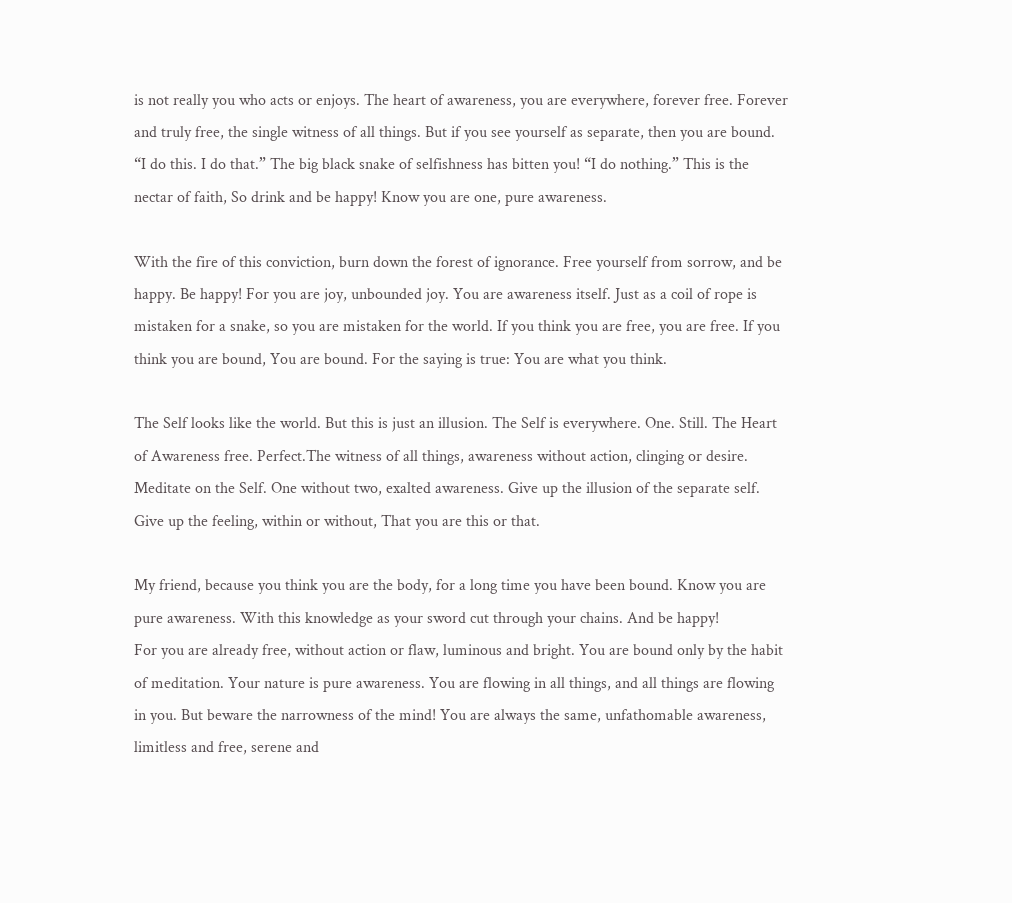is not really you who acts or enjoys. The heart of awareness, you are everywhere, forever free. Forever and truly free, the single witness of all things. But if you see yourself as separate, then you are bound. “I do this. I do that.” The big black snake of selfishness has bitten you! “I do nothing.” This is the nectar of faith, So drink and be happy! Know you are one, pure awareness.

With the fire of this conviction, burn down the forest of ignorance. Free yourself from sorrow, and be happy. Be happy! For you are joy, unbounded joy. You are awareness itself. Just as a coil of rope is mistaken for a snake, so you are mistaken for the world. If you think you are free, you are free. If you think you are bound, You are bound. For the saying is true: You are what you think.

The Self looks like the world. But this is just an illusion. The Self is everywhere. One. Still. The Heart of Awareness free. Perfect.The witness of all things, awareness without action, clinging or desire. Meditate on the Self. One without two, exalted awareness. Give up the illusion of the separate self. Give up the feeling, within or without, That you are this or that.

My friend, because you think you are the body, for a long time you have been bound. Know you are pure awareness. With this knowledge as your sword cut through your chains. And be happy!
For you are already free, without action or flaw, luminous and bright. You are bound only by the habit of meditation. Your nature is pure awareness. You are flowing in all things, and all things are flowing in you. But beware the narrowness of the mind! You are always the same, unfathomable awareness, limitless and free, serene and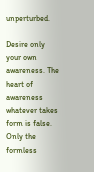unperturbed.

Desire only your own awareness. The heart of awareness whatever takes form is false. Only the formless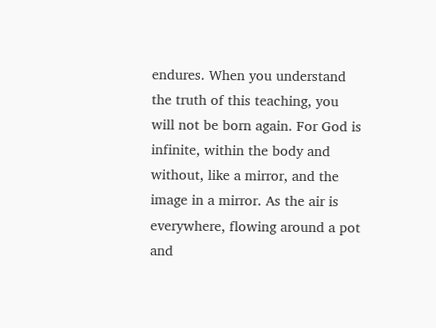endures. When you understand the truth of this teaching, you will not be born again. For God is infinite, within the body and without, like a mirror, and the image in a mirror. As the air is everywhere, flowing around a pot and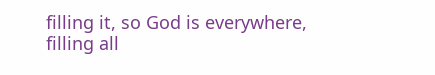filling it, so God is everywhere, filling all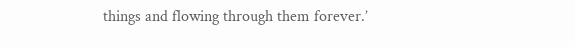things and flowing through them forever.’